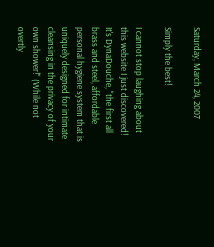Saturday, March 24, 2007

Simply the best!

I cannot stop laughing about this website I just discovered! It's DynaDouche, "the first all brass and steel, affordable personal hygiene system that is uniquely designed for intimate cleansing in the privacy of your own shower!" (While not overtly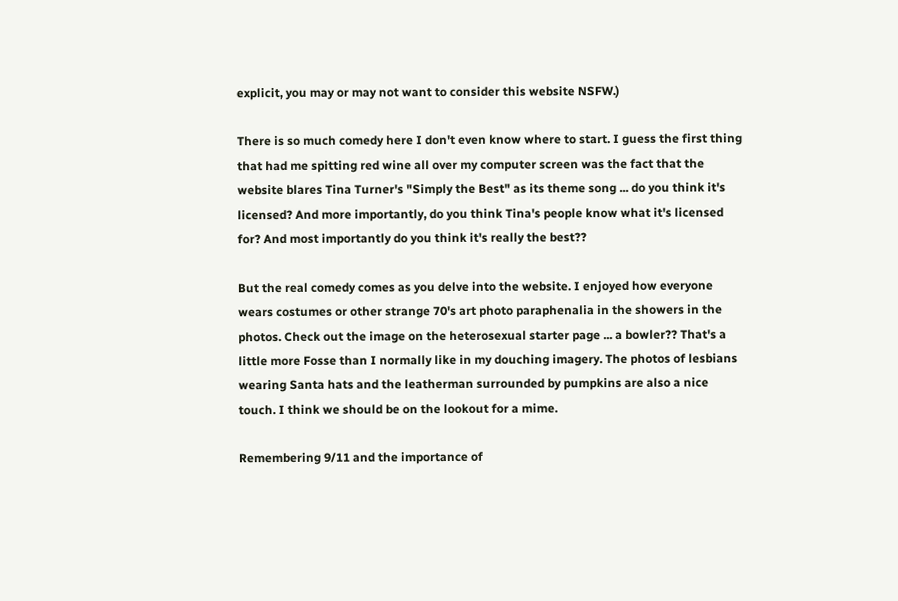explicit, you may or may not want to consider this website NSFW.)

There is so much comedy here I don't even know where to start. I guess the first thing that had me spitting red wine all over my computer screen was the fact that the website blares Tina Turner's "Simply the Best" as its theme song ... do you think it's licensed? And more importantly, do you think Tina's people know what it's licensed for? And most importantly do you think it's really the best??

But the real comedy comes as you delve into the website. I enjoyed how everyone wears costumes or other strange 70's art photo paraphenalia in the showers in the photos. Check out the image on the heterosexual starter page ... a bowler?? That's a little more Fosse than I normally like in my douching imagery. The photos of lesbians wearing Santa hats and the leatherman surrounded by pumpkins are also a nice touch. I think we should be on the lookout for a mime.

Remembering 9/11 and the importance of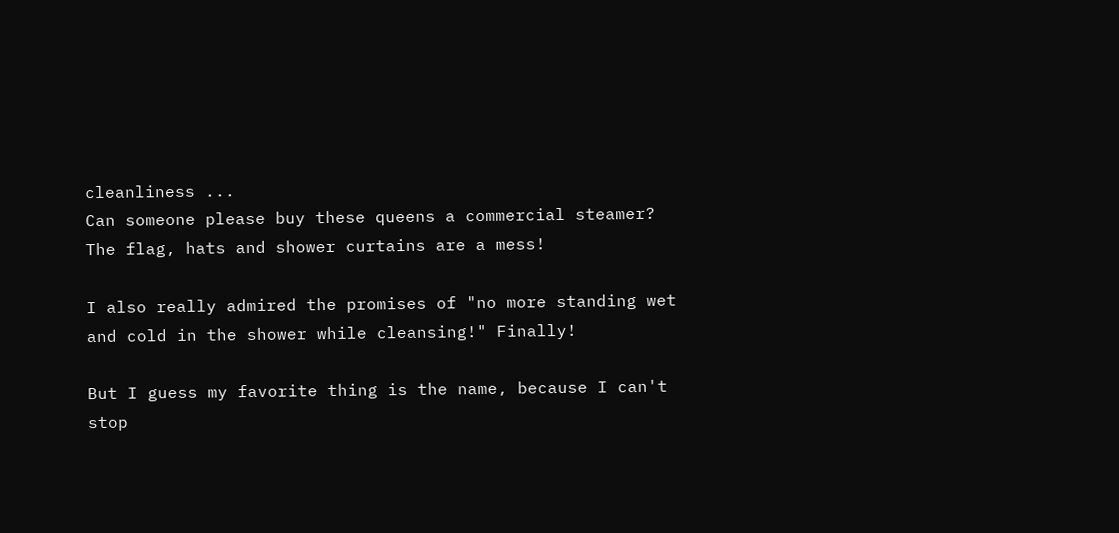cleanliness ...
Can someone please buy these queens a commercial steamer? The flag, hats and shower curtains are a mess!

I also really admired the promises of "no more standing wet and cold in the shower while cleansing!" Finally!

But I guess my favorite thing is the name, because I can't stop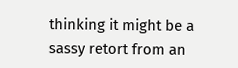thinking it might be a sassy retort from an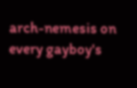arch-nemesis on every gayboy's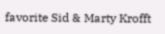favorite Sid & Marty Krofft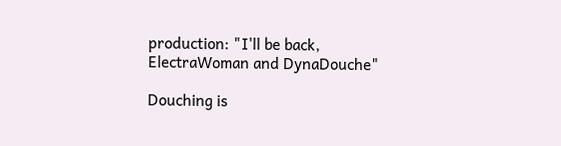production: "I'll be back,
ElectraWoman and DynaDouche"

Douching is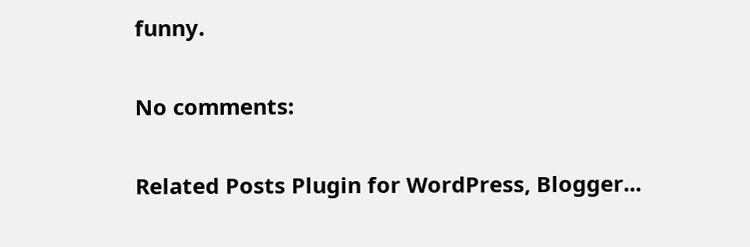funny.

No comments:

Related Posts Plugin for WordPress, Blogger...